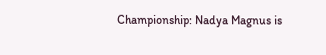Championship: Nadya Magnus is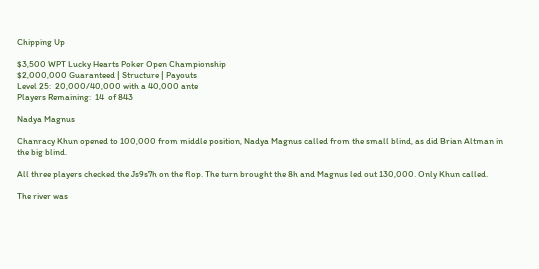Chipping Up

$3,500 WPT Lucky Hearts Poker Open Championship
$2,000,000 Guaranteed | Structure | Payouts
Level 25:  20,000/40,000 with a 40,000 ante
Players Remaining:  14  of 843

Nadya Magnus

Chanracy Khun opened to 100,000 from middle position, Nadya Magnus called from the small blind, as did Brian Altman in the big blind.

All three players checked the Js9s7h on the flop. The turn brought the 8h and Magnus led out 130,000. Only Khun called.

The river was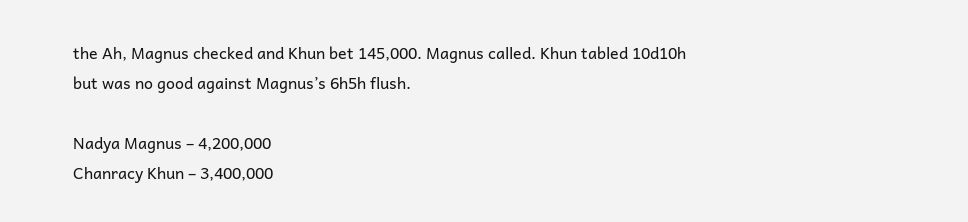the Ah, Magnus checked and Khun bet 145,000. Magnus called. Khun tabled 10d10h but was no good against Magnus’s 6h5h flush.

Nadya Magnus – 4,200,000
Chanracy Khun – 3,400,000